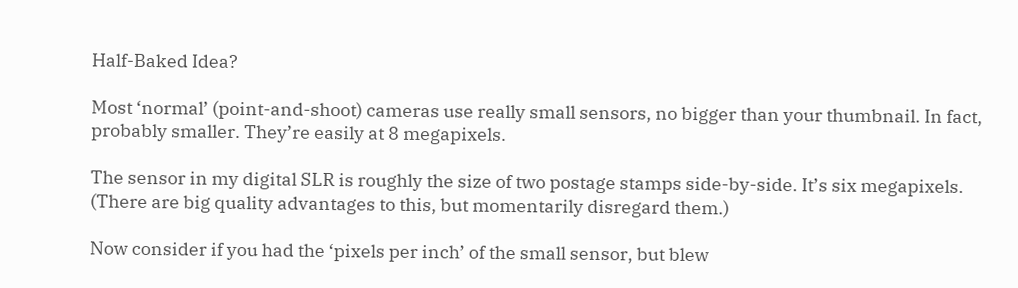Half-Baked Idea?

Most ‘normal’ (point-and-shoot) cameras use really small sensors, no bigger than your thumbnail. In fact, probably smaller. They’re easily at 8 megapixels.

The sensor in my digital SLR is roughly the size of two postage stamps side-by-side. It’s six megapixels. (There are big quality advantages to this, but momentarily disregard them.)

Now consider if you had the ‘pixels per inch’ of the small sensor, but blew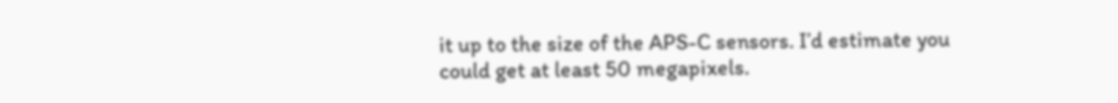it up to the size of the APS-C sensors. I’d estimate you could get at least 50 megapixels.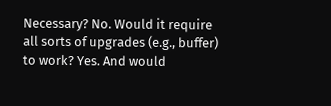Necessary? No. Would it require all sorts of upgrades (e.g., buffer) to work? Yes. And would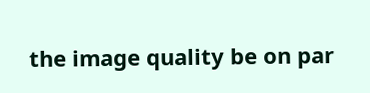the image quality be on par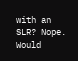with an SLR? Nope. Would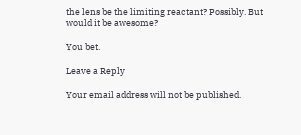the lens be the limiting reactant? Possibly. But would it be awesome?

You bet.

Leave a Reply

Your email address will not be published.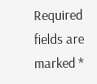Required fields are marked *